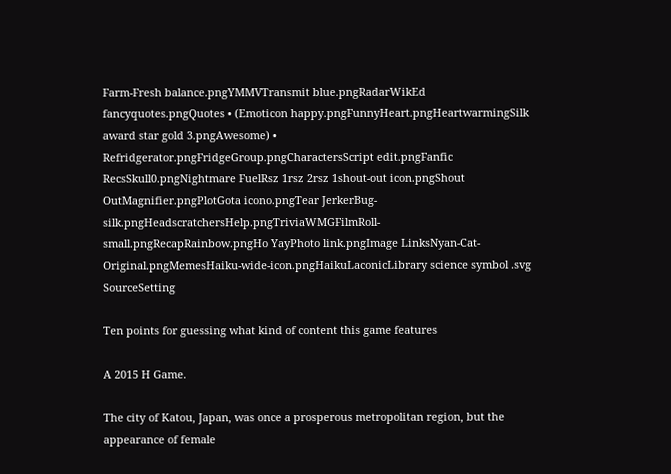Farm-Fresh balance.pngYMMVTransmit blue.pngRadarWikEd fancyquotes.pngQuotes • (Emoticon happy.pngFunnyHeart.pngHeartwarmingSilk award star gold 3.pngAwesome) • Refridgerator.pngFridgeGroup.pngCharactersScript edit.pngFanfic RecsSkull0.pngNightmare FuelRsz 1rsz 2rsz 1shout-out icon.pngShout OutMagnifier.pngPlotGota icono.pngTear JerkerBug-silk.pngHeadscratchersHelp.pngTriviaWMGFilmRoll-small.pngRecapRainbow.pngHo YayPhoto link.pngImage LinksNyan-Cat-Original.pngMemesHaiku-wide-icon.pngHaikuLaconicLibrary science symbol .svg SourceSetting

Ten points for guessing what kind of content this game features

A 2015 H Game.

The city of Katou, Japan, was once a prosperous metropolitan region, but the appearance of female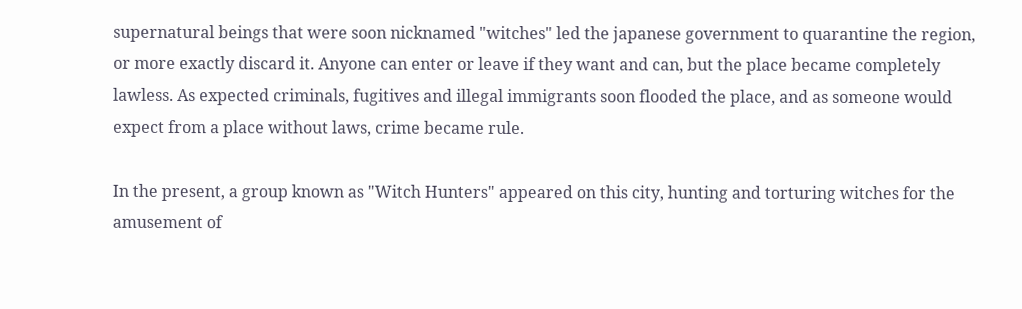supernatural beings that were soon nicknamed "witches" led the japanese government to quarantine the region, or more exactly discard it. Anyone can enter or leave if they want and can, but the place became completely lawless. As expected criminals, fugitives and illegal immigrants soon flooded the place, and as someone would expect from a place without laws, crime became rule.

In the present, a group known as "Witch Hunters" appeared on this city, hunting and torturing witches for the amusement of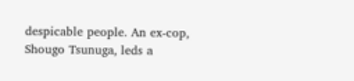despicable people. An ex-cop, Shougo Tsunuga, leds a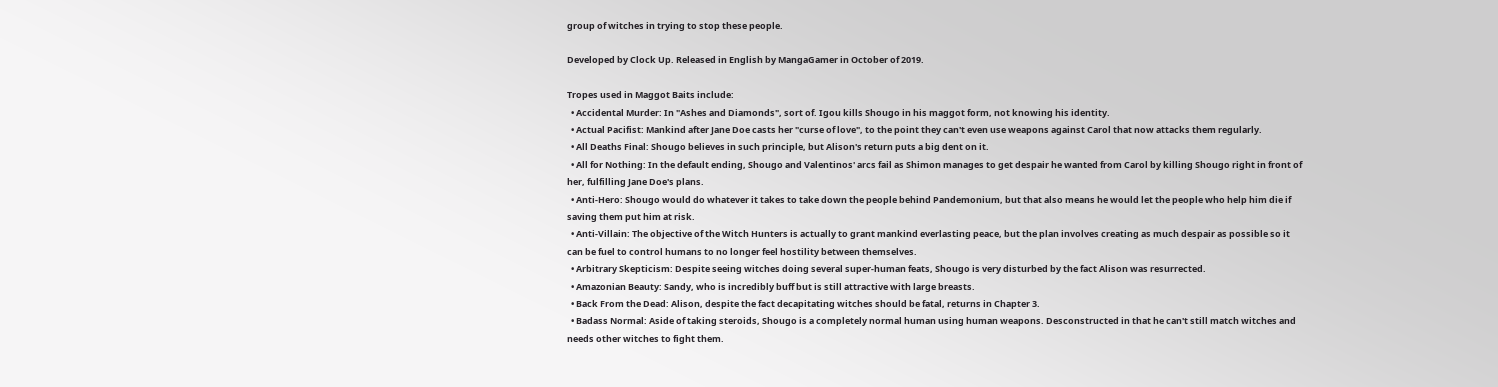group of witches in trying to stop these people.

Developed by Clock Up. Released in English by MangaGamer in October of 2019.

Tropes used in Maggot Baits include:
  • Accidental Murder: In "Ashes and Diamonds", sort of. Igou kills Shougo in his maggot form, not knowing his identity.
  • Actual Pacifist: Mankind after Jane Doe casts her "curse of love", to the point they can't even use weapons against Carol that now attacks them regularly.
  • All Deaths Final: Shougo believes in such principle, but Alison's return puts a big dent on it.
  • All for Nothing: In the default ending, Shougo and Valentinos' arcs fail as Shimon manages to get despair he wanted from Carol by killing Shougo right in front of her, fulfilling Jane Doe's plans.
  • Anti-Hero: Shougo would do whatever it takes to take down the people behind Pandemonium, but that also means he would let the people who help him die if saving them put him at risk.
  • Anti-Villain: The objective of the Witch Hunters is actually to grant mankind everlasting peace, but the plan involves creating as much despair as possible so it can be fuel to control humans to no longer feel hostility between themselves.
  • Arbitrary Skepticism: Despite seeing witches doing several super-human feats, Shougo is very disturbed by the fact Alison was resurrected.
  • Amazonian Beauty: Sandy, who is incredibly buff but is still attractive with large breasts.
  • Back From the Dead: Alison, despite the fact decapitating witches should be fatal, returns in Chapter 3.
  • Badass Normal: Aside of taking steroids, Shougo is a completely normal human using human weapons. Desconstructed in that he can't still match witches and needs other witches to fight them.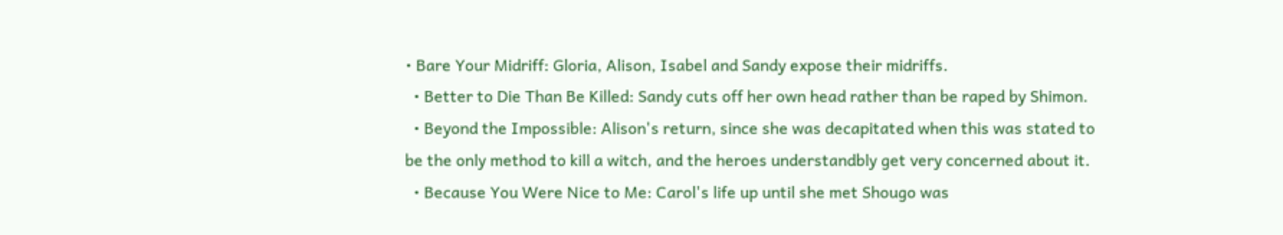• Bare Your Midriff: Gloria, Alison, Isabel and Sandy expose their midriffs.
  • Better to Die Than Be Killed: Sandy cuts off her own head rather than be raped by Shimon.
  • Beyond the Impossible: Alison's return, since she was decapitated when this was stated to be the only method to kill a witch, and the heroes understandbly get very concerned about it.
  • Because You Were Nice to Me: Carol's life up until she met Shougo was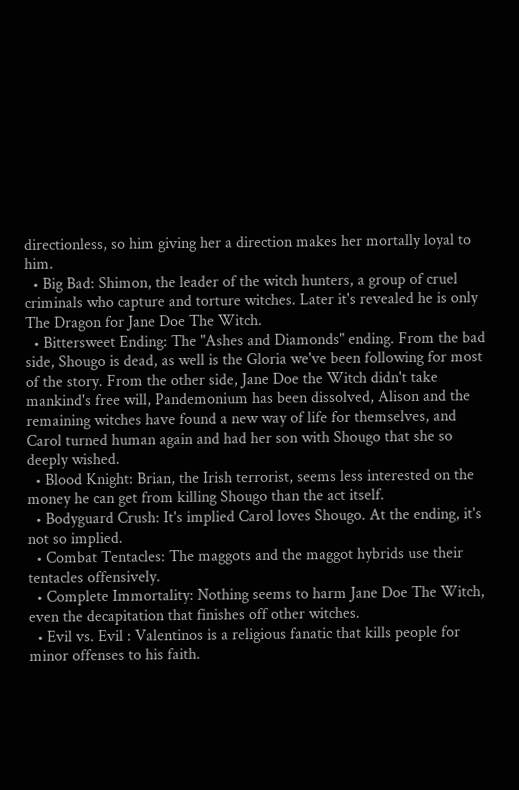directionless, so him giving her a direction makes her mortally loyal to him.
  • Big Bad: Shimon, the leader of the witch hunters, a group of cruel criminals who capture and torture witches. Later it's revealed he is only The Dragon for Jane Doe The Witch.
  • Bittersweet Ending: The "Ashes and Diamonds" ending. From the bad side, Shougo is dead, as well is the Gloria we've been following for most of the story. From the other side, Jane Doe the Witch didn't take mankind's free will, Pandemonium has been dissolved, Alison and the remaining witches have found a new way of life for themselves, and Carol turned human again and had her son with Shougo that she so deeply wished.
  • Blood Knight: Brian, the Irish terrorist, seems less interested on the money he can get from killing Shougo than the act itself.
  • Bodyguard Crush: It's implied Carol loves Shougo. At the ending, it's not so implied.
  • Combat Tentacles: The maggots and the maggot hybrids use their tentacles offensively.
  • Complete Immortality: Nothing seems to harm Jane Doe The Witch, even the decapitation that finishes off other witches.
  • Evil vs. Evil : Valentinos is a religious fanatic that kills people for minor offenses to his faith.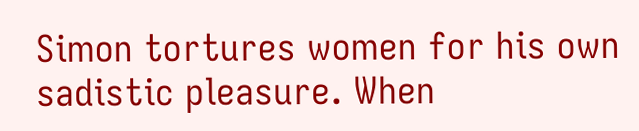Simon tortures women for his own sadistic pleasure. When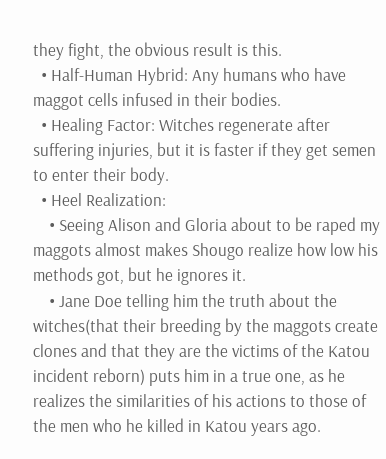they fight, the obvious result is this.
  • Half-Human Hybrid: Any humans who have maggot cells infused in their bodies.
  • Healing Factor: Witches regenerate after suffering injuries, but it is faster if they get semen to enter their body.
  • Heel Realization:
    • Seeing Alison and Gloria about to be raped my maggots almost makes Shougo realize how low his methods got, but he ignores it.
    • Jane Doe telling him the truth about the witches(that their breeding by the maggots create clones and that they are the victims of the Katou incident reborn) puts him in a true one, as he realizes the similarities of his actions to those of the men who he killed in Katou years ago.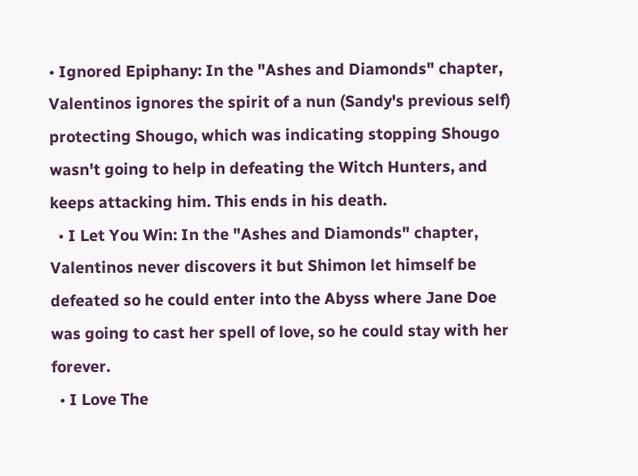• Ignored Epiphany: In the "Ashes and Diamonds" chapter, Valentinos ignores the spirit of a nun (Sandy's previous self) protecting Shougo, which was indicating stopping Shougo wasn't going to help in defeating the Witch Hunters, and keeps attacking him. This ends in his death.
  • I Let You Win: In the "Ashes and Diamonds" chapter, Valentinos never discovers it but Shimon let himself be defeated so he could enter into the Abyss where Jane Doe was going to cast her spell of love, so he could stay with her forever.
  • I Love The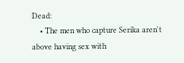Dead:
    • The men who capture Serika aren't above having sex with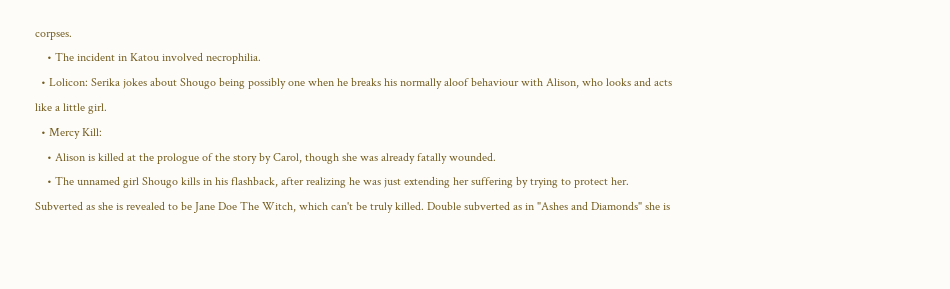corpses.
    • The incident in Katou involved necrophilia.
  • Lolicon: Serika jokes about Shougo being possibly one when he breaks his normally aloof behaviour with Alison, who looks and acts like a little girl.
  • Mercy Kill:
    • Alison is killed at the prologue of the story by Carol, though she was already fatally wounded.
    • The unnamed girl Shougo kills in his flashback, after realizing he was just extending her suffering by trying to protect her. Subverted as she is revealed to be Jane Doe The Witch, which can't be truly killed. Double subverted as in "Ashes and Diamonds" she is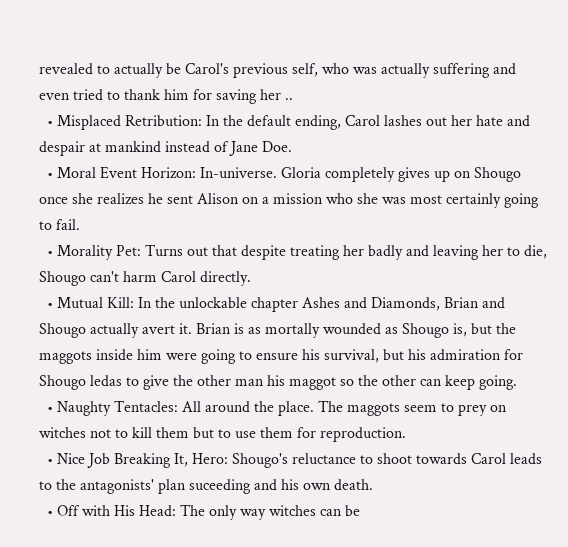revealed to actually be Carol's previous self, who was actually suffering and even tried to thank him for saving her ..
  • Misplaced Retribution: In the default ending, Carol lashes out her hate and despair at mankind instead of Jane Doe.
  • Moral Event Horizon: In-universe. Gloria completely gives up on Shougo once she realizes he sent Alison on a mission who she was most certainly going to fail.
  • Morality Pet: Turns out that despite treating her badly and leaving her to die, Shougo can't harm Carol directly.
  • Mutual Kill: In the unlockable chapter Ashes and Diamonds, Brian and Shougo actually avert it. Brian is as mortally wounded as Shougo is, but the maggots inside him were going to ensure his survival, but his admiration for Shougo ledas to give the other man his maggot so the other can keep going.
  • Naughty Tentacles: All around the place. The maggots seem to prey on witches not to kill them but to use them for reproduction.
  • Nice Job Breaking It, Hero: Shougo's reluctance to shoot towards Carol leads to the antagonists' plan suceeding and his own death.
  • Off with His Head: The only way witches can be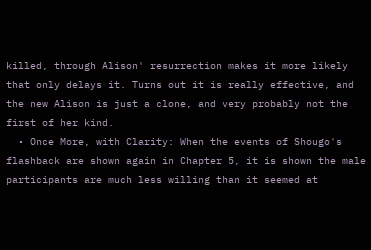killed, through Alison' resurrection makes it more likely that only delays it. Turns out it is really effective, and the new Alison is just a clone, and very probably not the first of her kind.
  • Once More, with Clarity: When the events of Shougo's flashback are shown again in Chapter 5, it is shown the male participants are much less willing than it seemed at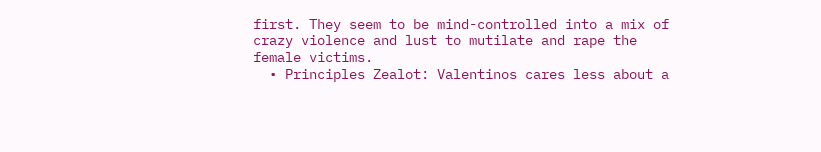first. They seem to be mind-controlled into a mix of crazy violence and lust to mutilate and rape the female victims.
  • Principles Zealot: Valentinos cares less about a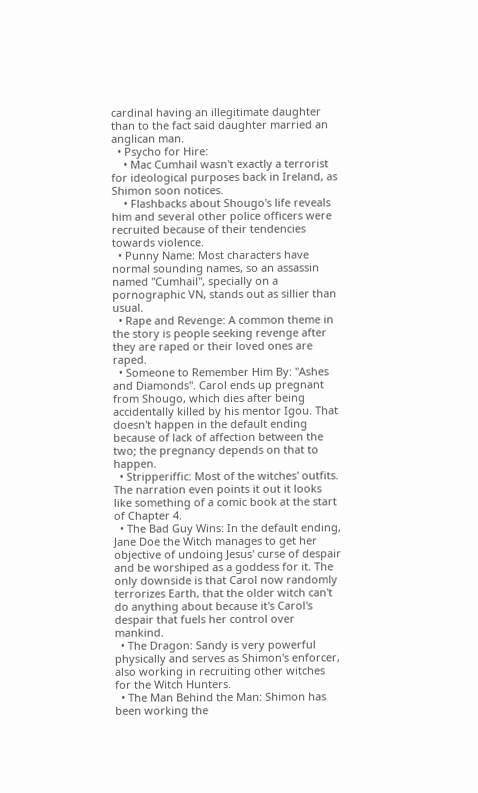cardinal having an illegitimate daughter than to the fact said daughter married an anglican man.
  • Psycho for Hire:
    • Mac Cumhail wasn't exactly a terrorist for ideological purposes back in Ireland, as Shimon soon notices.
    • Flashbacks about Shougo's life reveals him and several other police officers were recruited because of their tendencies towards violence.
  • Punny Name: Most characters have normal sounding names, so an assassin named "Cumhail", specially on a pornographic VN, stands out as sillier than usual.
  • Rape and Revenge: A common theme in the story is people seeking revenge after they are raped or their loved ones are raped.
  • Someone to Remember Him By: "Ashes and Diamonds". Carol ends up pregnant from Shougo, which dies after being accidentally killed by his mentor Igou. That doesn't happen in the default ending because of lack of affection between the two; the pregnancy depends on that to happen.
  • Stripperiffic: Most of the witches' outfits. The narration even points it out it looks like something of a comic book at the start of Chapter 4.
  • The Bad Guy Wins: In the default ending, Jane Doe the Witch manages to get her objective of undoing Jesus' curse of despair and be worshiped as a goddess for it. The only downside is that Carol now randomly terrorizes Earth, that the older witch can't do anything about because it's Carol's despair that fuels her control over mankind.
  • The Dragon: Sandy is very powerful physically and serves as Shimon's enforcer, also working in recruiting other witches for the Witch Hunters.
  • The Man Behind the Man: Shimon has been working the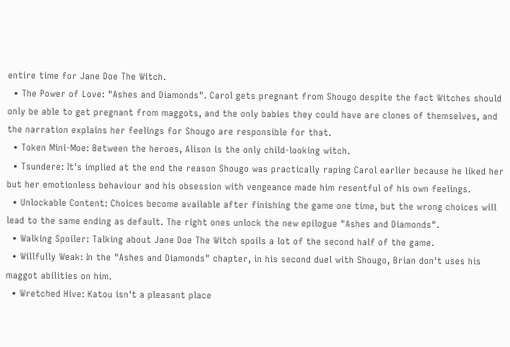entire time for Jane Doe The Witch.
  • The Power of Love: "Ashes and Diamonds". Carol gets pregnant from Shougo despite the fact Witches should only be able to get pregnant from maggots, and the only babies they could have are clones of themselves, and the narration explains her feelings for Shougo are responsible for that.
  • Token Mini-Moe: Between the heroes, Alison is the only child-looking witch.
  • Tsundere: It's implied at the end the reason Shougo was practically raping Carol earlier because he liked her but her emotionless behaviour and his obsession with vengeance made him resentful of his own feelings.
  • Unlockable Content: Choices become available after finishing the game one time, but the wrong choices will lead to the same ending as default. The right ones unlock the new epilogue "Ashes and Diamonds".
  • Walking Spoiler: Talking about Jane Doe The Witch spoils a lot of the second half of the game.
  • Willfully Weak: In the "Ashes and Diamonds" chapter, in his second duel with Shougo, Brian don't uses his maggot abilities on him.
  • Wretched Hive: Katou isn't a pleasant place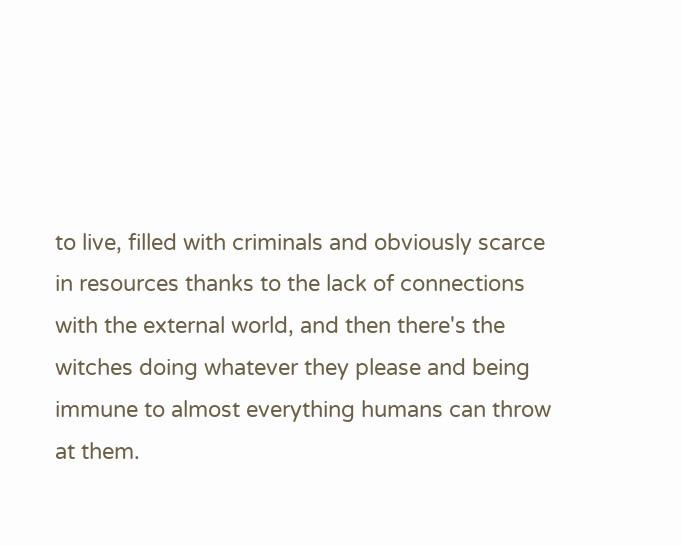to live, filled with criminals and obviously scarce in resources thanks to the lack of connections with the external world, and then there's the witches doing whatever they please and being immune to almost everything humans can throw at them.